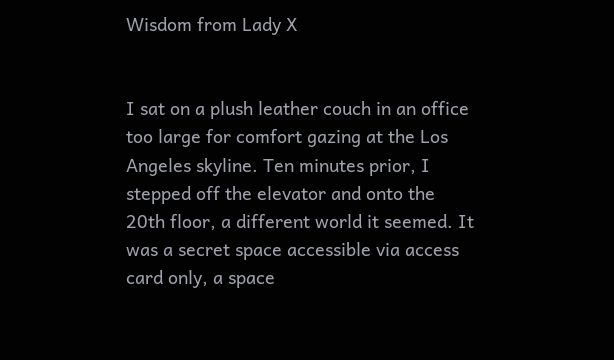Wisdom from Lady X


I sat on a plush leather couch in an office too large for comfort gazing at the Los Angeles skyline. Ten minutes prior, I stepped off the elevator and onto the 20th floor, a different world it seemed. It was a secret space accessible via access card only, a space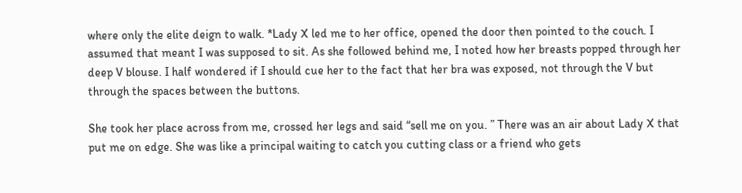where only the elite deign to walk. *Lady X led me to her office, opened the door then pointed to the couch. I assumed that meant I was supposed to sit. As she followed behind me, I noted how her breasts popped through her deep V blouse. I half wondered if I should cue her to the fact that her bra was exposed, not through the V but through the spaces between the buttons.

She took her place across from me, crossed her legs and said “sell me on you. ” There was an air about Lady X that put me on edge. She was like a principal waiting to catch you cutting class or a friend who gets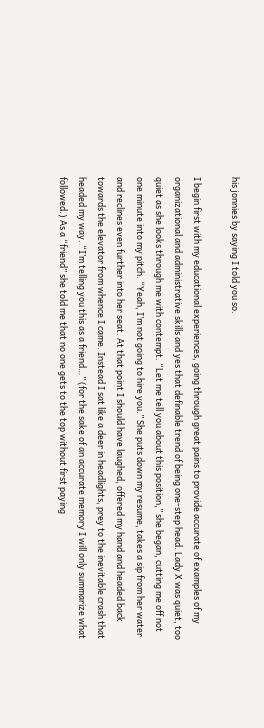his jonnies by saying I told you so.

I begin first with my educational experiences, going through great pains to provide accurate of examples of my organizational and administrative skills and yes that definable trend of being one-step head. Lady X was quiet, too quiet as she looks through me with contempt. “Let me tell you about this position,” she began, cutting me off not one minute into my pitch. “Yeah, I’m not going to hire you.” She puts down my resume, takes a sip from her water and reclines even further into her seat. At that point I should have laughed, offered my hand and headed back towards the elevator from whence I came. Instead I sat like a deer in headlights, prey to the inevitable crash that headed my way. “I’m telling you this as a friend…” (for the sake of an accurate memory I will only summarize what followed.) As a “friend” she told me that no one gets to the top without first paying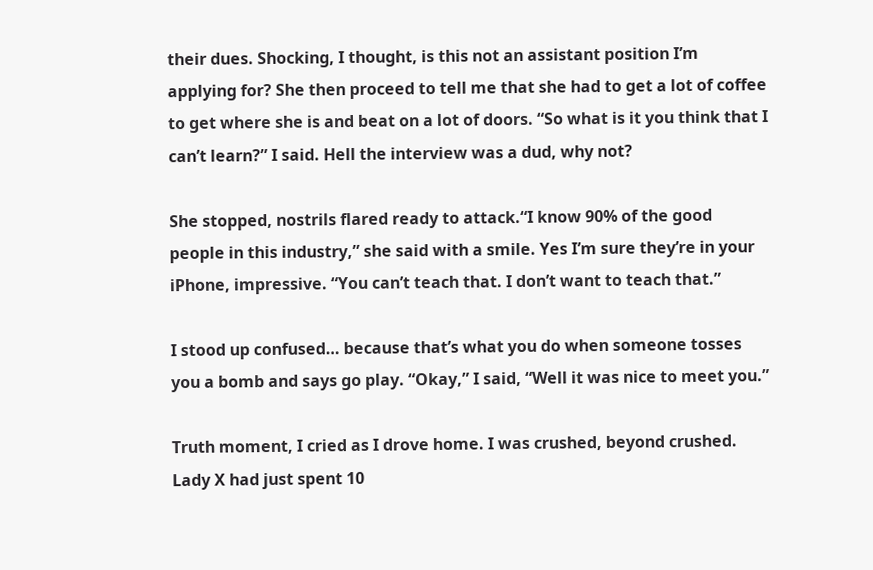their dues. Shocking, I thought, is this not an assistant position I’m applying for? She then proceed to tell me that she had to get a lot of coffee to get where she is and beat on a lot of doors. “So what is it you think that I can’t learn?” I said. Hell the interview was a dud, why not?

She stopped, nostrils flared ready to attack.“I know 90% of the good people in this industry,” she said with a smile. Yes I’m sure they’re in your iPhone, impressive. “You can’t teach that. I don’t want to teach that.”

I stood up confused… because that’s what you do when someone tosses you a bomb and says go play. “Okay,” I said, “Well it was nice to meet you.”

Truth moment, I cried as I drove home. I was crushed, beyond crushed. Lady X had just spent 10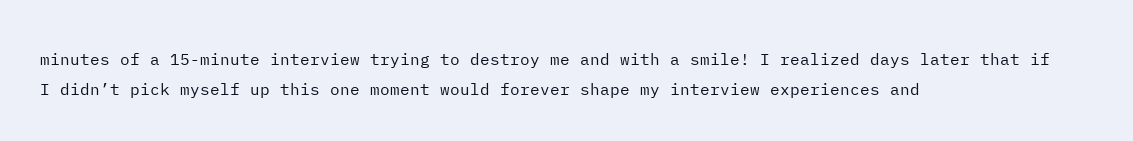minutes of a 15-minute interview trying to destroy me and with a smile! I realized days later that if I didn’t pick myself up this one moment would forever shape my interview experiences and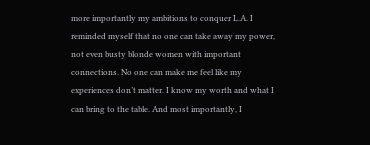more importantly my ambitions to conquer L.A. I reminded myself that no one can take away my power, not even busty blonde women with important connections. No one can make me feel like my experiences don’t matter. I know my worth and what I can bring to the table. And most importantly, I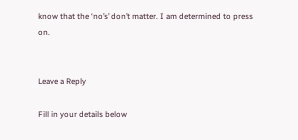know that the ‘no’s’ don’t matter. I am determined to press on.


Leave a Reply

Fill in your details below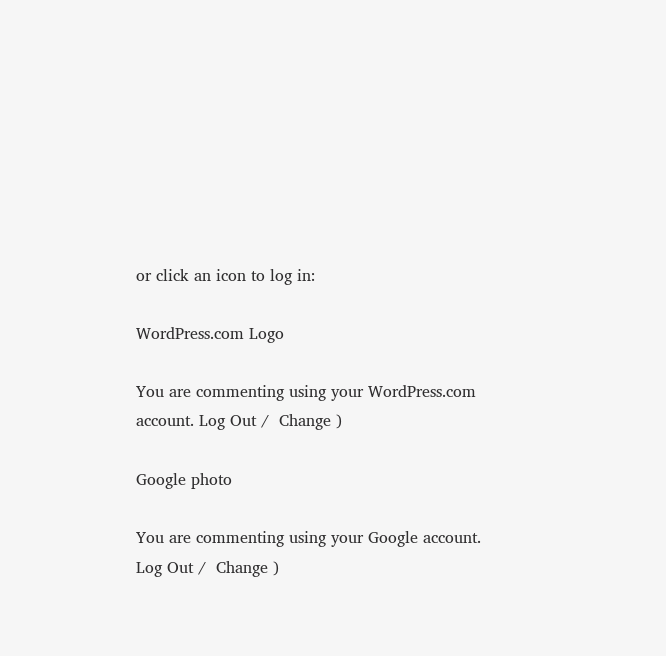or click an icon to log in:

WordPress.com Logo

You are commenting using your WordPress.com account. Log Out /  Change )

Google photo

You are commenting using your Google account. Log Out /  Change )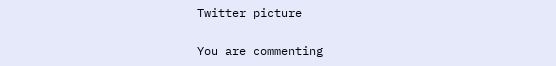Twitter picture

You are commenting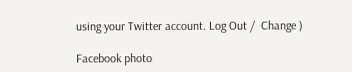using your Twitter account. Log Out /  Change )

Facebook photo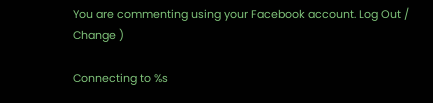You are commenting using your Facebook account. Log Out /  Change )

Connecting to %s